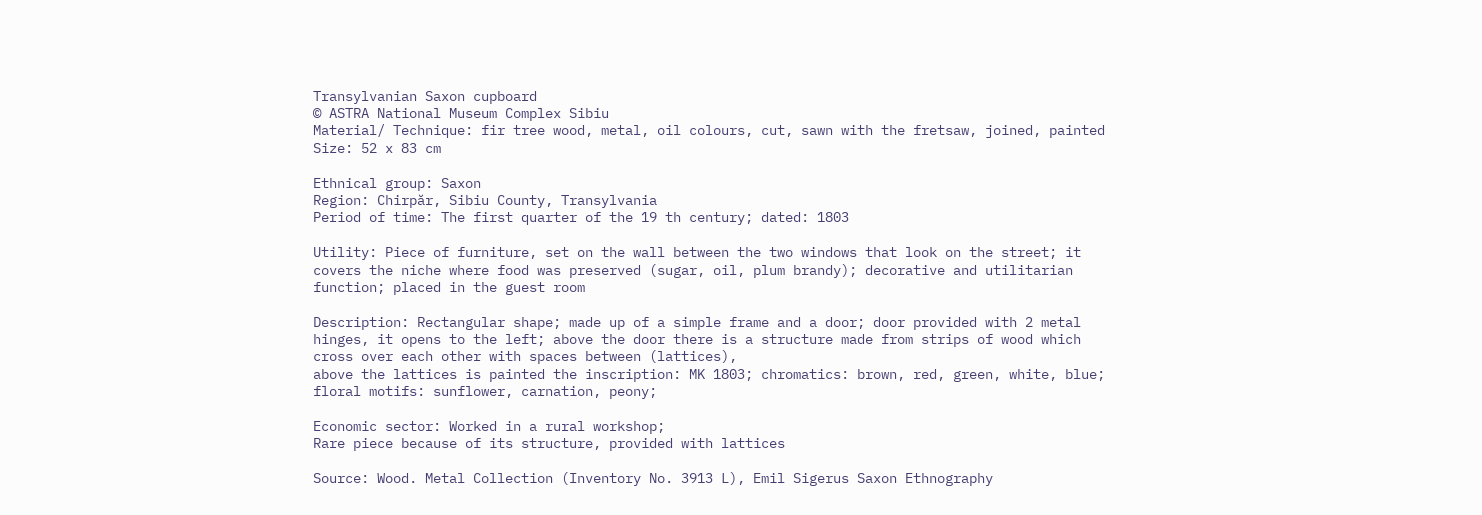Transylvanian Saxon cupboard
© ASTRA National Museum Complex Sibiu
Material/ Technique: fir tree wood, metal, oil colours, cut, sawn with the fretsaw, joined, painted
Size: 52 x 83 cm

Ethnical group: Saxon
Region: Chirpăr, Sibiu County, Transylvania
Period of time: The first quarter of the 19 th century; dated: 1803

Utility: Piece of furniture, set on the wall between the two windows that look on the street; it covers the niche where food was preserved (sugar, oil, plum brandy); decorative and utilitarian function; placed in the guest room

Description: Rectangular shape; made up of a simple frame and a door; door provided with 2 metal hinges, it opens to the left; above the door there is a structure made from strips of wood which cross over each other with spaces between (lattices),
above the lattices is painted the inscription: MK 1803; chromatics: brown, red, green, white, blue; floral motifs: sunflower, carnation, peony;

Economic sector: Worked in a rural workshop;
Rare piece because of its structure, provided with lattices

Source: Wood. Metal Collection (Inventory No. 3913 L), Emil Sigerus Saxon Ethnography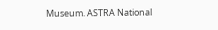Museum. ASTRA National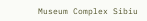Museum Complex Sibiu